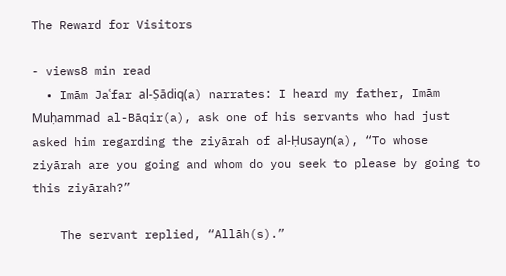The Reward for Visitors

- views8 min read
  • Imām Jaʿfar al-Ṣādiq(a) narrates: I heard my father, Imām Muḥammad al-Bāqir(a), ask one of his servants who had just asked him regarding the ziyārah of al-Ḥusayn(a), “To whose ziyārah are you going and whom do you seek to please by going to this ziyārah?”

    The servant replied, “Allāh(s).”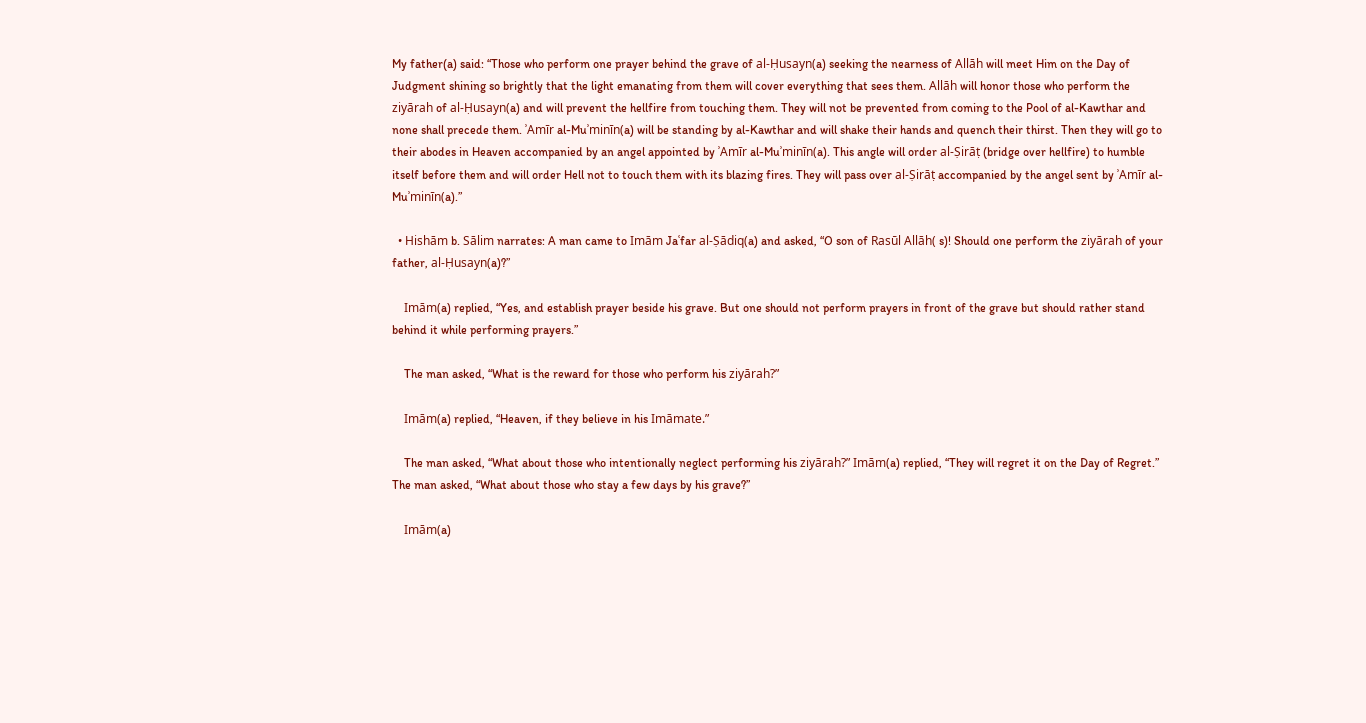My father(a) said: “Those who perform one prayer behind the grave of al-Ḥusayn(a) seeking the nearness of Allāh will meet Him on the Day of Judgment shining so brightly that the light emanating from them will cover everything that sees them. Allāh will honor those who perform the ziyārah of al-Ḥusayn(a) and will prevent the hellfire from touching them. They will not be prevented from coming to the Pool of al-Kawthar and none shall precede them. ʾAmīr al-Muʾminīn(a) will be standing by al-Kawthar and will shake their hands and quench their thirst. Then they will go to their abodes in Heaven accompanied by an angel appointed by ʾAmīr al-Muʾminīn(a). This angle will order al-Ṣirāṭ (bridge over hellfire) to humble itself before them and will order Hell not to touch them with its blazing fires. They will pass over al-Ṣirāṭ accompanied by the angel sent by ʾAmīr al-Muʾminīn(a).”

  • Hishām b. Sālim narrates: A man came to Imām Jaʿfar al-Ṣādiq(a) and asked, “O son of Rasūl Allāh( s)! Should one perform the ziyārah of your father, al-Ḥusayn(a)?”

    Imām(a) replied, “Yes, and establish prayer beside his grave. But one should not perform prayers in front of the grave but should rather stand behind it while performing prayers.”

    The man asked, “What is the reward for those who perform his ziyārah?”

    Imām(a) replied, “Heaven, if they believe in his Imāmate.”

    The man asked, “What about those who intentionally neglect performing his ziyārah?” Imām(a) replied, “They will regret it on the Day of Regret.” The man asked, “What about those who stay a few days by his grave?”

    Imām(a)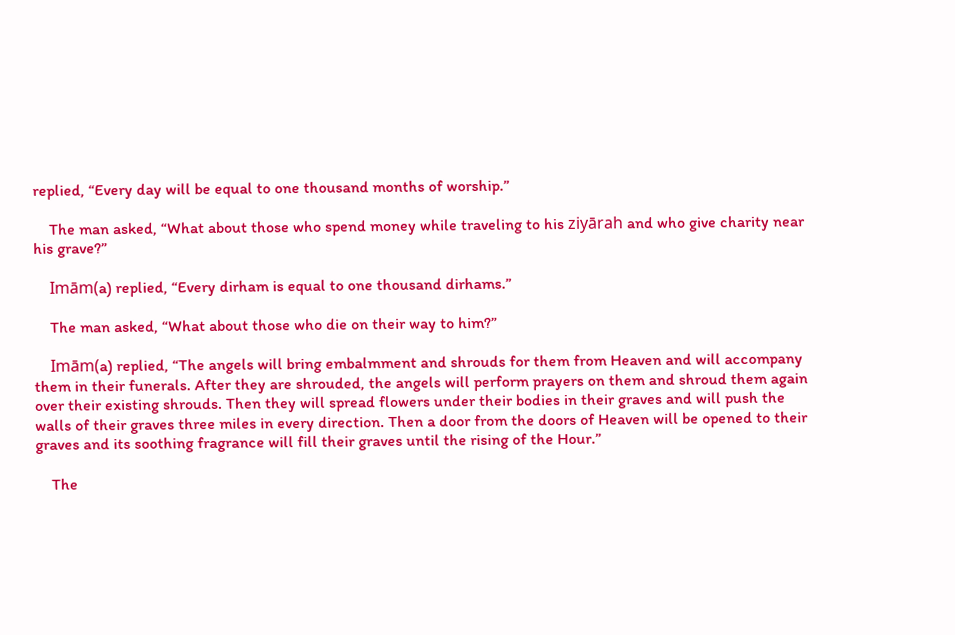replied, “Every day will be equal to one thousand months of worship.”

    The man asked, “What about those who spend money while traveling to his ziyārah and who give charity near his grave?”

    Imām(a) replied, “Every dirham is equal to one thousand dirhams.”

    The man asked, “What about those who die on their way to him?”

    Imām(a) replied, “The angels will bring embalmment and shrouds for them from Heaven and will accompany them in their funerals. After they are shrouded, the angels will perform prayers on them and shroud them again over their existing shrouds. Then they will spread flowers under their bodies in their graves and will push the walls of their graves three miles in every direction. Then a door from the doors of Heaven will be opened to their graves and its soothing fragrance will fill their graves until the rising of the Hour.”

    The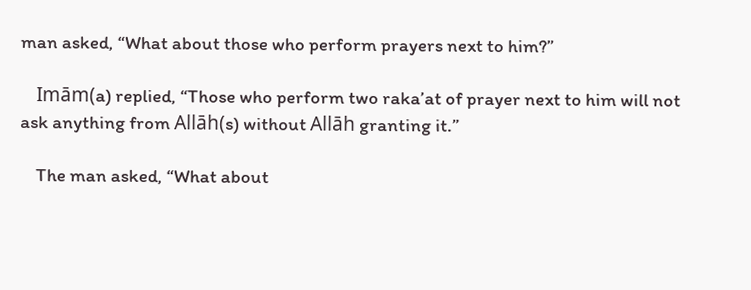man asked, “What about those who perform prayers next to him?”

    Imām(a) replied, “Those who perform two raka’at of prayer next to him will not ask anything from Allāh(s) without Allāh granting it.”

    The man asked, “What about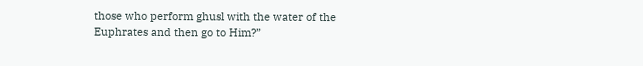those who perform ghusl with the water of the Euphrates and then go to Him?”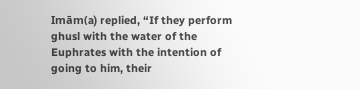Imām(a) replied, “If they perform ghusl with the water of the Euphrates with the intention of going to him, their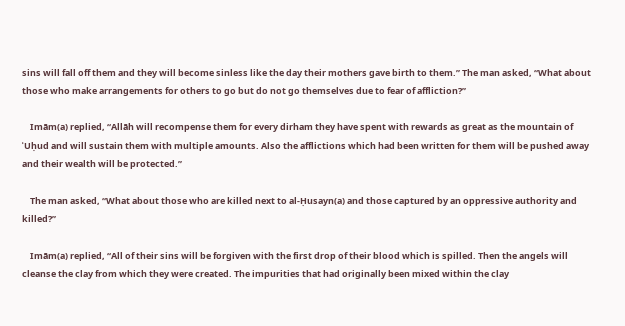sins will fall off them and they will become sinless like the day their mothers gave birth to them.” The man asked, “What about those who make arrangements for others to go but do not go themselves due to fear of affliction?”

    Imām(a) replied, “Allāh will recompense them for every dirham they have spent with rewards as great as the mountain of ʾUḥud and will sustain them with multiple amounts. Also the afflictions which had been written for them will be pushed away and their wealth will be protected.”

    The man asked, “What about those who are killed next to al-Ḥusayn(a) and those captured by an oppressive authority and killed?”

    Imām(a) replied, “All of their sins will be forgiven with the first drop of their blood which is spilled. Then the angels will cleanse the clay from which they were created. The impurities that had originally been mixed within the clay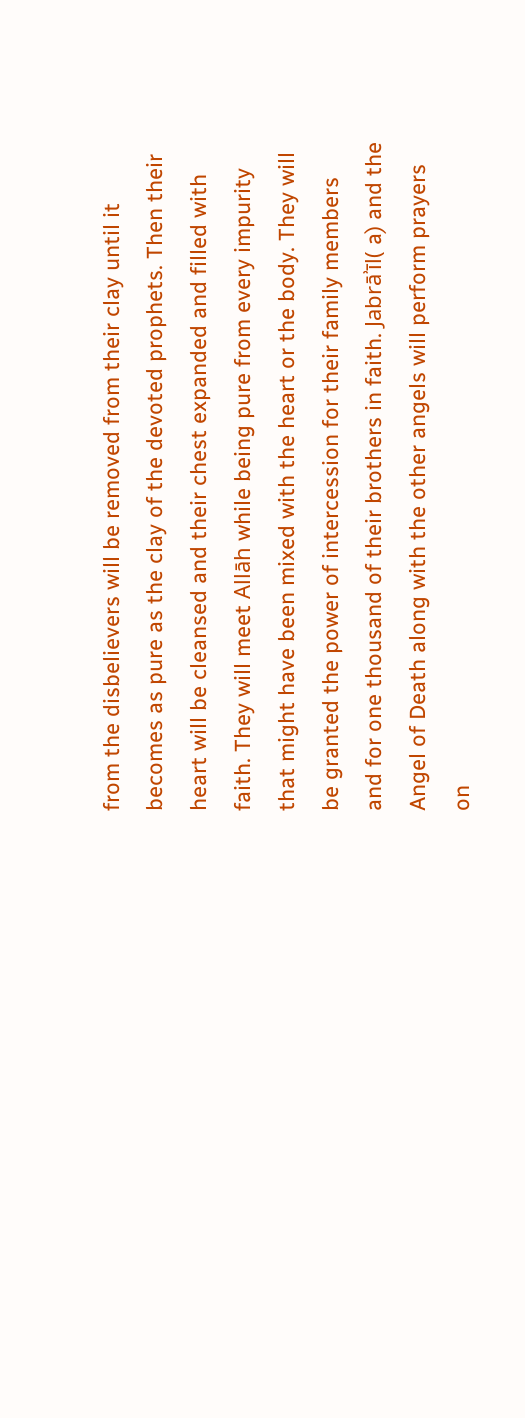from the disbelievers will be removed from their clay until it becomes as pure as the clay of the devoted prophets. Then their heart will be cleansed and their chest expanded and filled with faith. They will meet Allāh while being pure from every impurity that might have been mixed with the heart or the body. They will be granted the power of intercession for their family members and for one thousand of their brothers in faith. Jabrāʾīl( a) and the Angel of Death along with the other angels will perform prayers on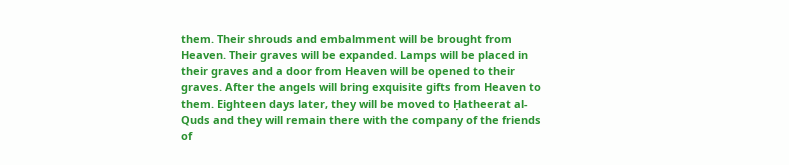them. Their shrouds and embalmment will be brought from Heaven. Their graves will be expanded. Lamps will be placed in their graves and a door from Heaven will be opened to their graves. After the angels will bring exquisite gifts from Heaven to them. Eighteen days later, they will be moved to Ḥatheerat al-Quds and they will remain there with the company of the friends of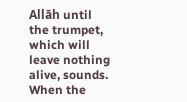Allāh until the trumpet, which will leave nothing alive, sounds. When the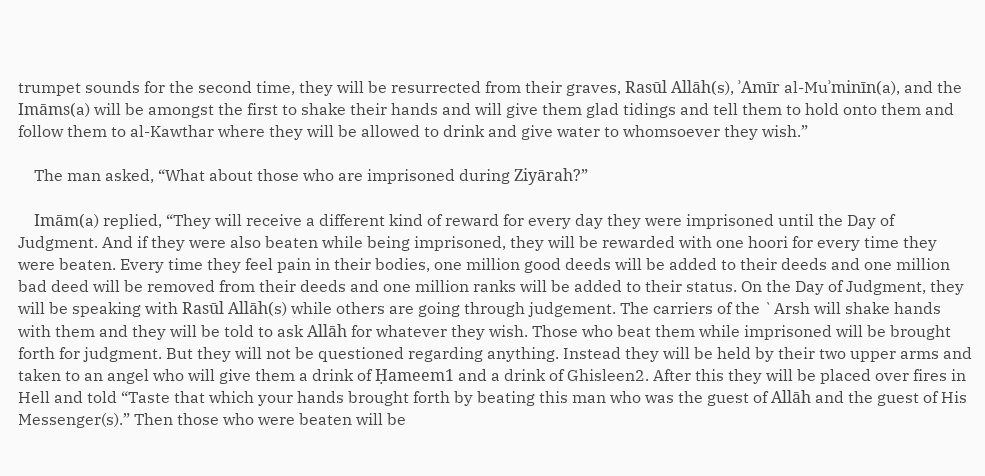trumpet sounds for the second time, they will be resurrected from their graves, Rasūl Allāh(s), ʾAmīr al-Muʾminīn(a), and the Imāms(a) will be amongst the first to shake their hands and will give them glad tidings and tell them to hold onto them and follow them to al-Kawthar where they will be allowed to drink and give water to whomsoever they wish.”

    The man asked, “What about those who are imprisoned during Ziyārah?”

    Imām(a) replied, “They will receive a different kind of reward for every day they were imprisoned until the Day of Judgment. And if they were also beaten while being imprisoned, they will be rewarded with one hoori for every time they were beaten. Every time they feel pain in their bodies, one million good deeds will be added to their deeds and one million bad deed will be removed from their deeds and one million ranks will be added to their status. On the Day of Judgment, they will be speaking with Rasūl Allāh(s) while others are going through judgement. The carriers of the `Arsh will shake hands with them and they will be told to ask Allāh for whatever they wish. Those who beat them while imprisoned will be brought forth for judgment. But they will not be questioned regarding anything. Instead they will be held by their two upper arms and taken to an angel who will give them a drink of Ḥameem1 and a drink of Ghisleen2. After this they will be placed over fires in Hell and told “Taste that which your hands brought forth by beating this man who was the guest of Allāh and the guest of His Messenger(s).” Then those who were beaten will be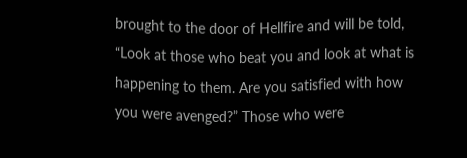brought to the door of Hellfire and will be told, “Look at those who beat you and look at what is happening to them. Are you satisfied with how you were avenged?” Those who were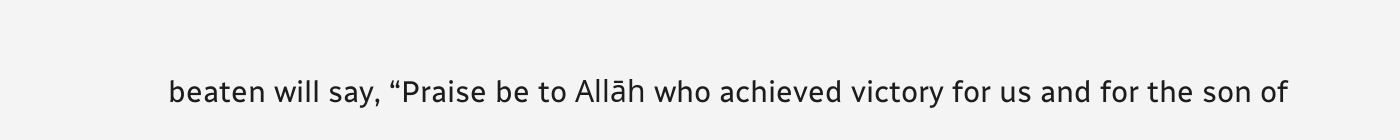beaten will say, “Praise be to Allāh who achieved victory for us and for the son of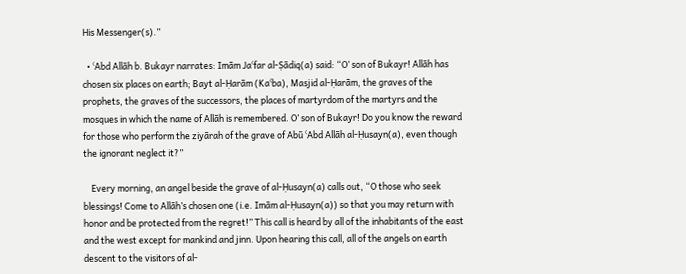His Messenger(s).”

  • ʿAbd Allāh b. Bukayr narrates: Imām Jaʿfar al-Ṣādiq(a) said: “O’ son of Bukayr! Allāh has chosen six places on earth; Bayt al-Ḥarām (Kaʿba), Masjid al-Ḥarām, the graves of the prophets, the graves of the successors, the places of martyrdom of the martyrs and the mosques in which the name of Allāh is remembered. O’ son of Bukayr! Do you know the reward for those who perform the ziyārah of the grave of Abū ʿAbd Allāh al-Ḥusayn(a), even though the ignorant neglect it?”

    Every morning, an angel beside the grave of al-Ḥusayn(a) calls out, “O those who seek blessings! Come to Allāh’s chosen one (i.e. Imām al-Ḥusayn(a)) so that you may return with honor and be protected from the regret!” This call is heard by all of the inhabitants of the east and the west except for mankind and jinn. Upon hearing this call, all of the angels on earth descent to the visitors of al-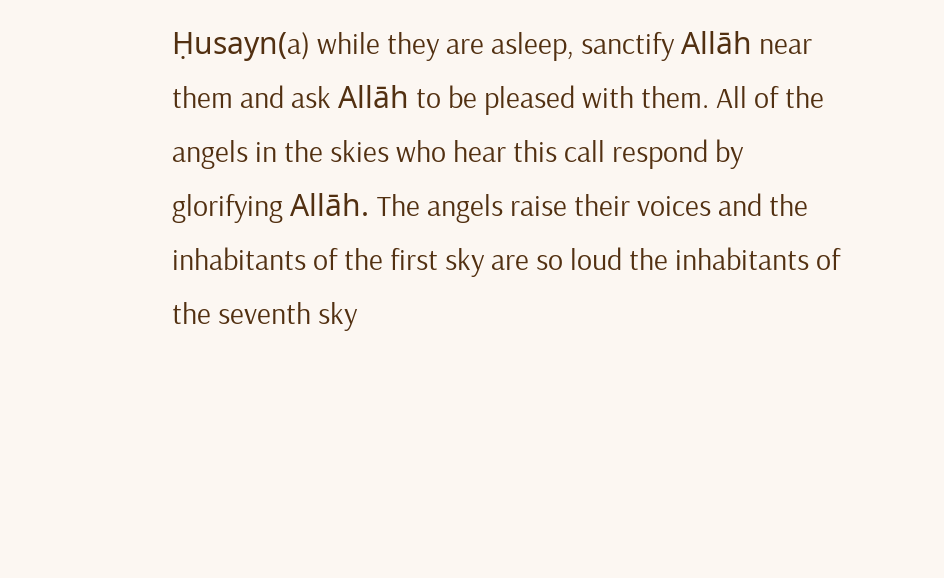Ḥusayn(a) while they are asleep, sanctify Allāh near them and ask Allāh to be pleased with them. All of the angels in the skies who hear this call respond by glorifying Allāh. The angels raise their voices and the inhabitants of the first sky are so loud the inhabitants of the seventh sky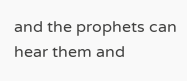and the prophets can hear them and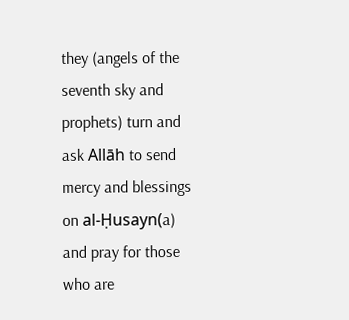they (angels of the seventh sky and prophets) turn and ask Allāh to send mercy and blessings on al-Ḥusayn(a) and pray for those who are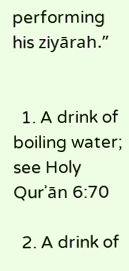performing his ziyārah.”


  1. A drink of boiling water; see Holy Qurʾān 6:70

  2. A drink of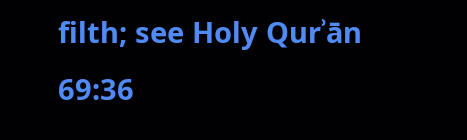filth; see Holy Qurʾān 69:36